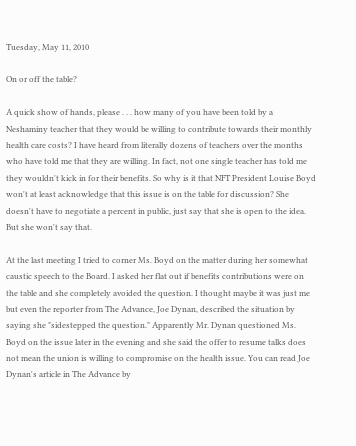Tuesday, May 11, 2010

On or off the table?

A quick show of hands, please . . . how many of you have been told by a Neshaminy teacher that they would be willing to contribute towards their monthly health care costs? I have heard from literally dozens of teachers over the months who have told me that they are willing. In fact, not one single teacher has told me they wouldn't kick in for their benefits. So why is it that NFT President Louise Boyd won't at least acknowledge that this issue is on the table for discussion? She doesn't have to negotiate a percent in public, just say that she is open to the idea. But she won't say that.

At the last meeting I tried to corner Ms. Boyd on the matter during her somewhat caustic speech to the Board. I asked her flat out if benefits contributions were on the table and she completely avoided the question. I thought maybe it was just me but even the reporter from The Advance, Joe Dynan, described the situation by saying she "sidestepped the question." Apparently Mr. Dynan questioned Ms. Boyd on the issue later in the evening and she said the offer to resume talks does not mean the union is willing to compromise on the health issue. You can read Joe Dynan's article in The Advance by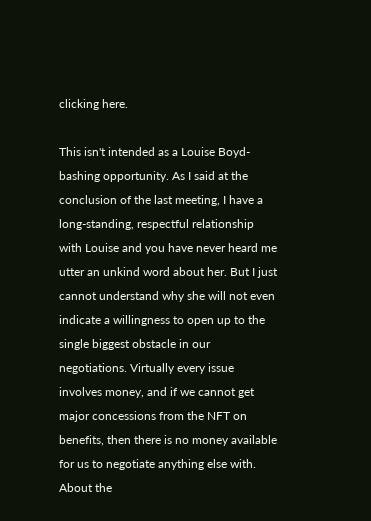clicking here.

This isn't intended as a Louise Boyd-bashing opportunity. As I said at the conclusion of the last meeting, I have a long-standing, respectful relationship with Louise and you have never heard me utter an unkind word about her. But I just cannot understand why she will not even indicate a willingness to open up to the single biggest obstacle in our negotiations. Virtually every issue involves money, and if we cannot get major concessions from the NFT on benefits, then there is no money available for us to negotiate anything else with. About the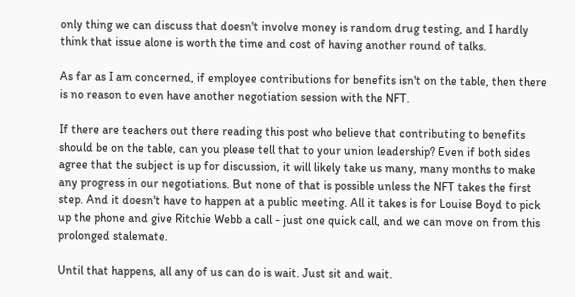only thing we can discuss that doesn't involve money is random drug testing, and I hardly think that issue alone is worth the time and cost of having another round of talks.

As far as I am concerned, if employee contributions for benefits isn't on the table, then there is no reason to even have another negotiation session with the NFT.

If there are teachers out there reading this post who believe that contributing to benefits should be on the table, can you please tell that to your union leadership? Even if both sides agree that the subject is up for discussion, it will likely take us many, many months to make any progress in our negotiations. But none of that is possible unless the NFT takes the first step. And it doesn't have to happen at a public meeting. All it takes is for Louise Boyd to pick up the phone and give Ritchie Webb a call - just one quick call, and we can move on from this prolonged stalemate.

Until that happens, all any of us can do is wait. Just sit and wait.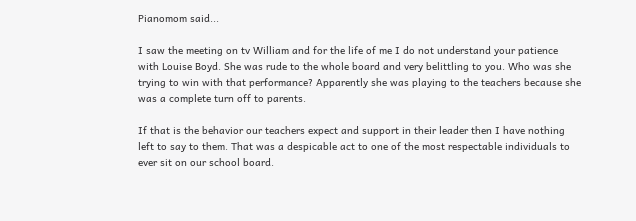Pianomom said...

I saw the meeting on tv William and for the life of me I do not understand your patience with Louise Boyd. She was rude to the whole board and very belittling to you. Who was she trying to win with that performance? Apparently she was playing to the teachers because she was a complete turn off to parents.

If that is the behavior our teachers expect and support in their leader then I have nothing left to say to them. That was a despicable act to one of the most respectable individuals to ever sit on our school board.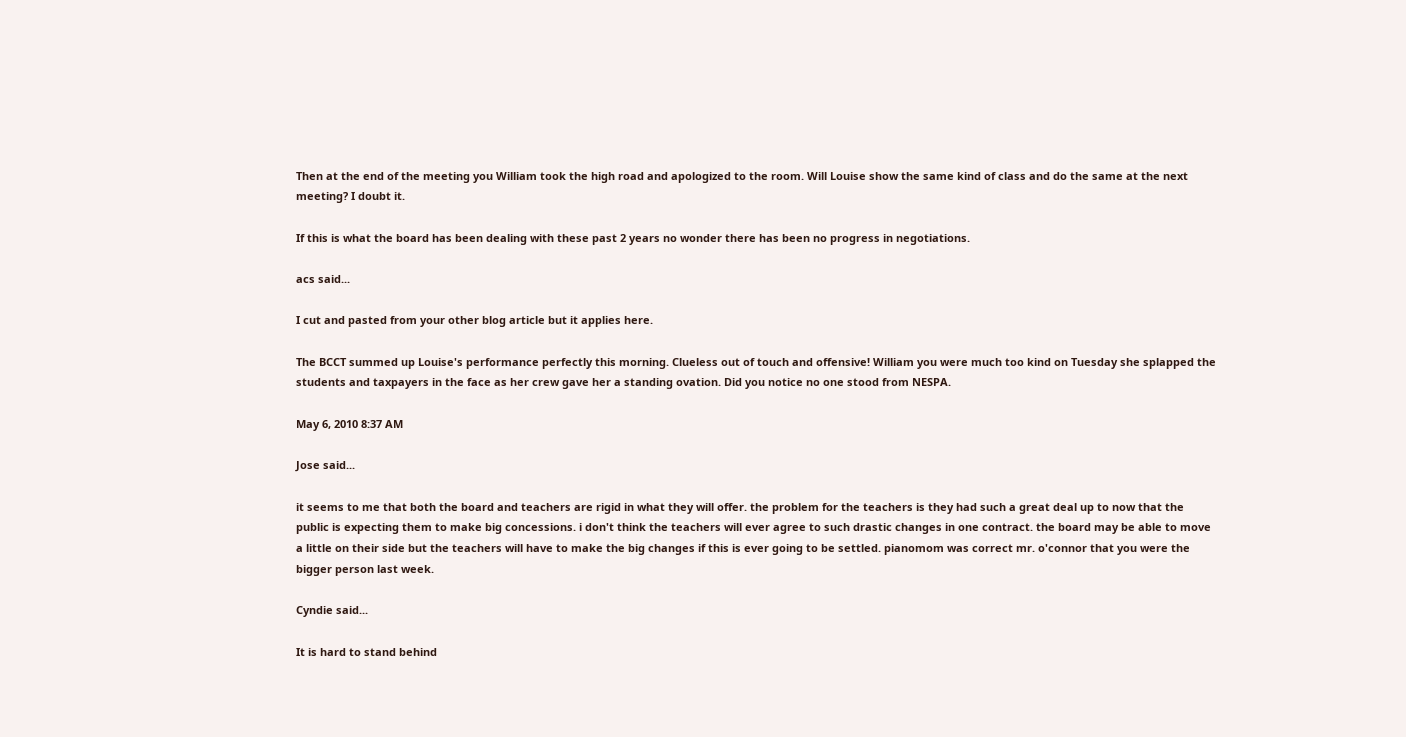Then at the end of the meeting you William took the high road and apologized to the room. Will Louise show the same kind of class and do the same at the next meeting? I doubt it.

If this is what the board has been dealing with these past 2 years no wonder there has been no progress in negotiations.

acs said...

I cut and pasted from your other blog article but it applies here.

The BCCT summed up Louise's performance perfectly this morning. Clueless out of touch and offensive! William you were much too kind on Tuesday she splapped the students and taxpayers in the face as her crew gave her a standing ovation. Did you notice no one stood from NESPA.

May 6, 2010 8:37 AM

Jose said...

it seems to me that both the board and teachers are rigid in what they will offer. the problem for the teachers is they had such a great deal up to now that the public is expecting them to make big concessions. i don't think the teachers will ever agree to such drastic changes in one contract. the board may be able to move a little on their side but the teachers will have to make the big changes if this is ever going to be settled. pianomom was correct mr. o'connor that you were the bigger person last week.

Cyndie said...

It is hard to stand behind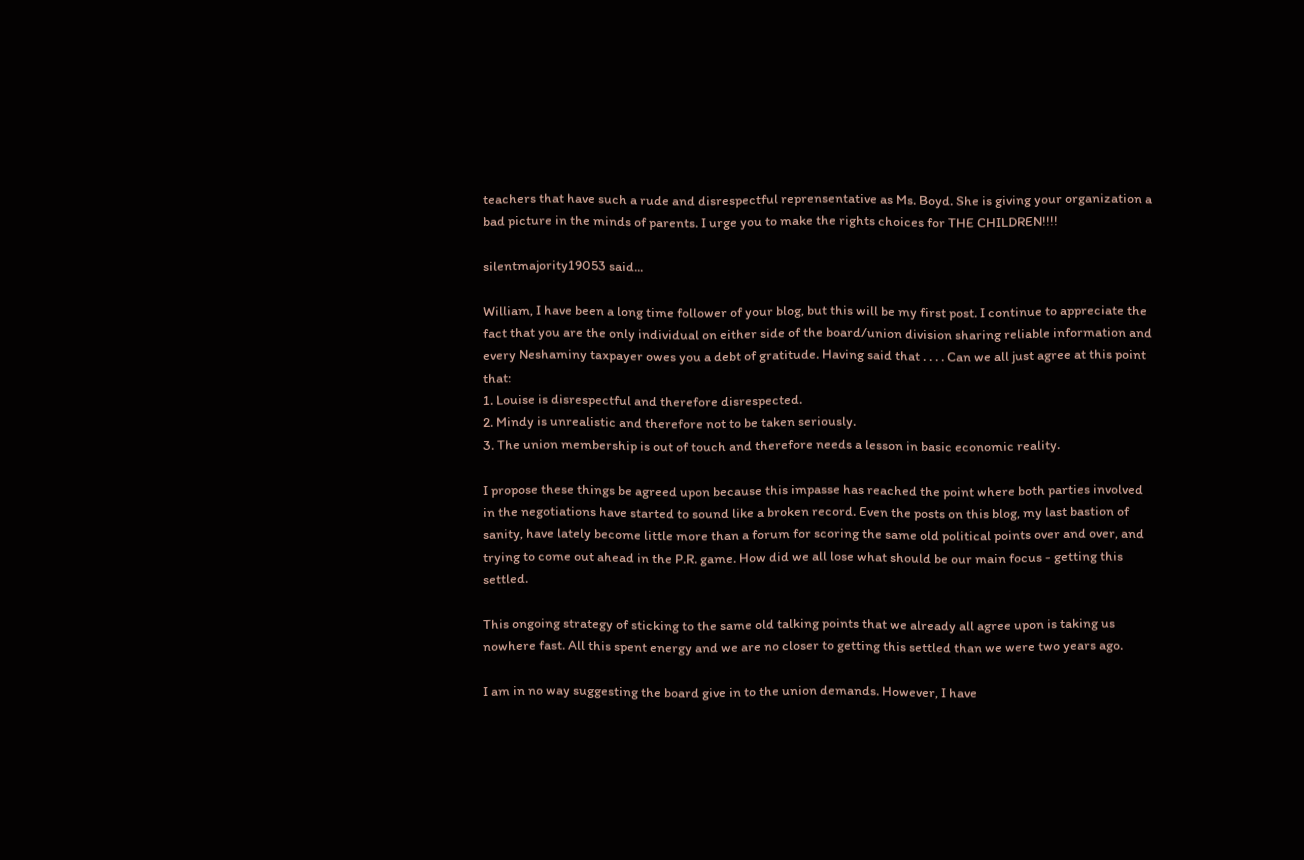teachers that have such a rude and disrespectful reprensentative as Ms. Boyd. She is giving your organization a bad picture in the minds of parents. I urge you to make the rights choices for THE CHILDREN!!!!

silentmajority19053 said...

William, I have been a long time follower of your blog, but this will be my first post. I continue to appreciate the fact that you are the only individual on either side of the board/union division sharing reliable information and every Neshaminy taxpayer owes you a debt of gratitude. Having said that . . . . Can we all just agree at this point that:
1. Louise is disrespectful and therefore disrespected.
2. Mindy is unrealistic and therefore not to be taken seriously.
3. The union membership is out of touch and therefore needs a lesson in basic economic reality.

I propose these things be agreed upon because this impasse has reached the point where both parties involved in the negotiations have started to sound like a broken record. Even the posts on this blog, my last bastion of sanity, have lately become little more than a forum for scoring the same old political points over and over, and trying to come out ahead in the P.R. game. How did we all lose what should be our main focus - getting this settled.

This ongoing strategy of sticking to the same old talking points that we already all agree upon is taking us nowhere fast. All this spent energy and we are no closer to getting this settled than we were two years ago.

I am in no way suggesting the board give in to the union demands. However, I have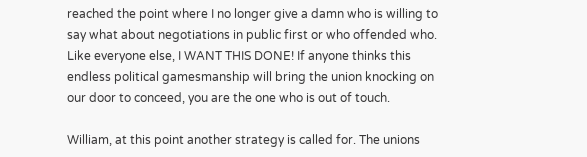reached the point where I no longer give a damn who is willing to say what about negotiations in public first or who offended who. Like everyone else, I WANT THIS DONE! If anyone thinks this endless political gamesmanship will bring the union knocking on our door to conceed, you are the one who is out of touch.

William, at this point another strategy is called for. The unions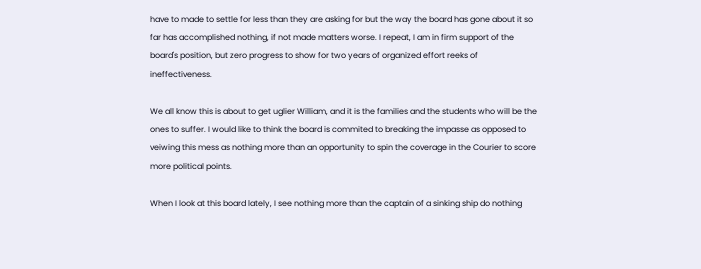have to made to settle for less than they are asking for but the way the board has gone about it so far has accomplished nothing, if not made matters worse. I repeat, I am in firm support of the board's position, but zero progress to show for two years of organized effort reeks of ineffectiveness.

We all know this is about to get uglier William, and it is the families and the students who will be the ones to suffer. I would like to think the board is commited to breaking the impasse as opposed to veiwing this mess as nothing more than an opportunity to spin the coverage in the Courier to score more political points.

When I look at this board lately, I see nothing more than the captain of a sinking ship do nothing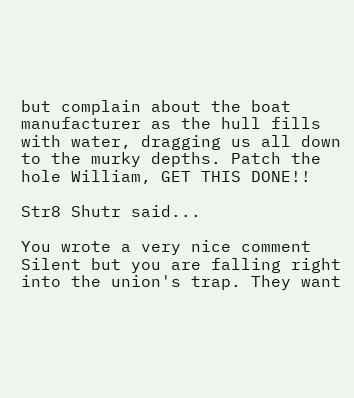but complain about the boat manufacturer as the hull fills with water, dragging us all down to the murky depths. Patch the hole William, GET THIS DONE!!

Str8 Shutr said...

You wrote a very nice comment Silent but you are falling right into the union's trap. They want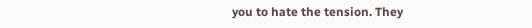you to hate the tension. They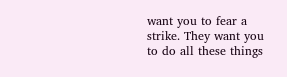want you to fear a strike. They want you to do all these things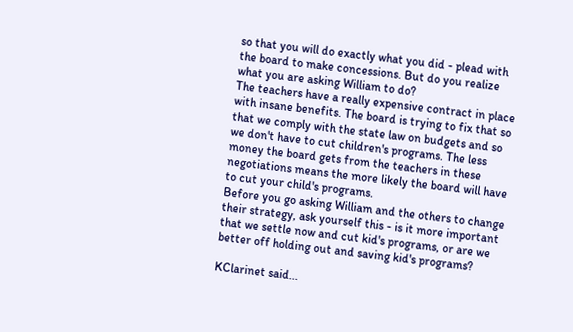so that you will do exactly what you did - plead with the board to make concessions. But do you realize what you are asking William to do?
The teachers have a really expensive contract in place with insane benefits. The board is trying to fix that so that we comply with the state law on budgets and so we don't have to cut children's programs. The less money the board gets from the teachers in these negotiations means the more likely the board will have to cut your child's programs.
Before you go asking William and the others to change their strategy, ask yourself this - is it more important that we settle now and cut kid's programs, or are we better off holding out and saving kid's programs?

KClarinet said...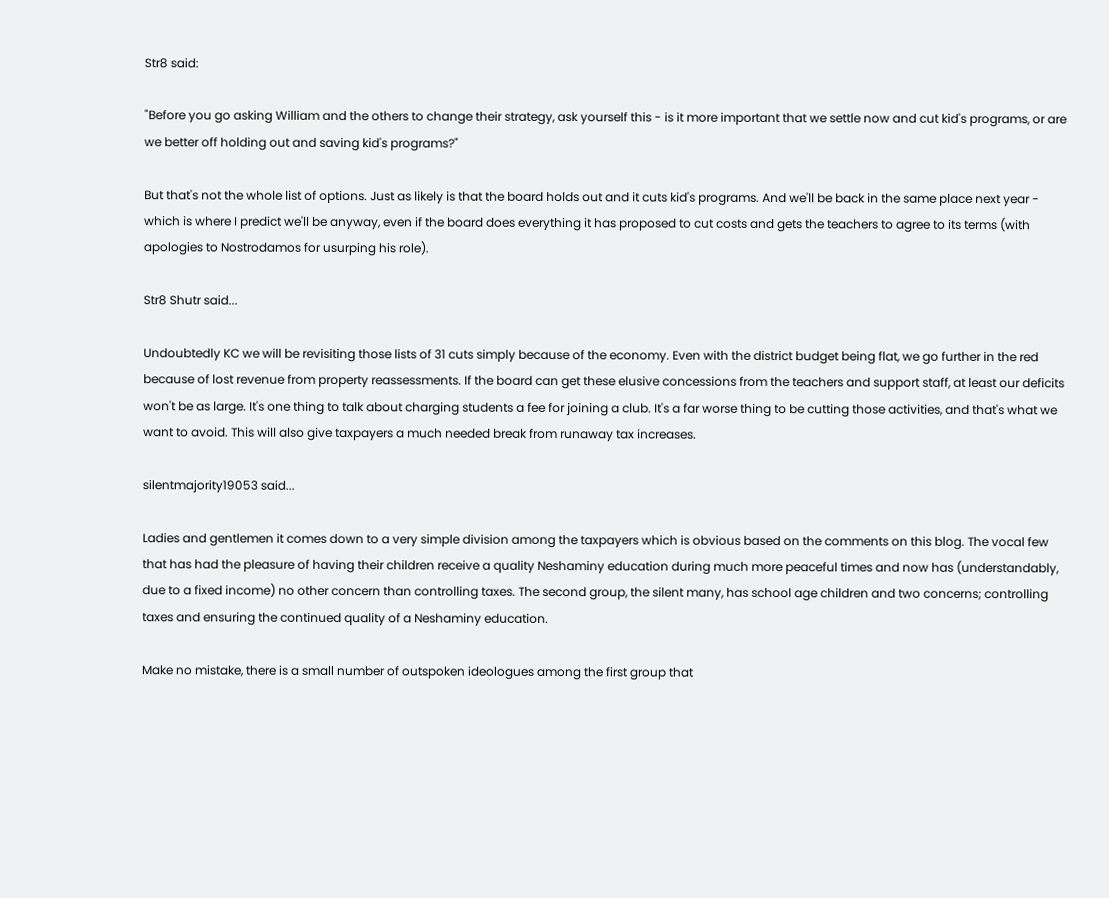Str8 said:

"Before you go asking William and the others to change their strategy, ask yourself this - is it more important that we settle now and cut kid's programs, or are we better off holding out and saving kid's programs?"

But that's not the whole list of options. Just as likely is that the board holds out and it cuts kid's programs. And we'll be back in the same place next year - which is where I predict we'll be anyway, even if the board does everything it has proposed to cut costs and gets the teachers to agree to its terms (with apologies to Nostrodamos for usurping his role).

Str8 Shutr said...

Undoubtedly KC we will be revisiting those lists of 31 cuts simply because of the economy. Even with the district budget being flat, we go further in the red because of lost revenue from property reassessments. If the board can get these elusive concessions from the teachers and support staff, at least our deficits won't be as large. It's one thing to talk about charging students a fee for joining a club. It's a far worse thing to be cutting those activities, and that's what we want to avoid. This will also give taxpayers a much needed break from runaway tax increases.

silentmajority19053 said...

Ladies and gentlemen it comes down to a very simple division among the taxpayers which is obvious based on the comments on this blog. The vocal few that has had the pleasure of having their children receive a quality Neshaminy education during much more peaceful times and now has (understandably, due to a fixed income) no other concern than controlling taxes. The second group, the silent many, has school age children and two concerns; controlling taxes and ensuring the continued quality of a Neshaminy education.

Make no mistake, there is a small number of outspoken ideologues among the first group that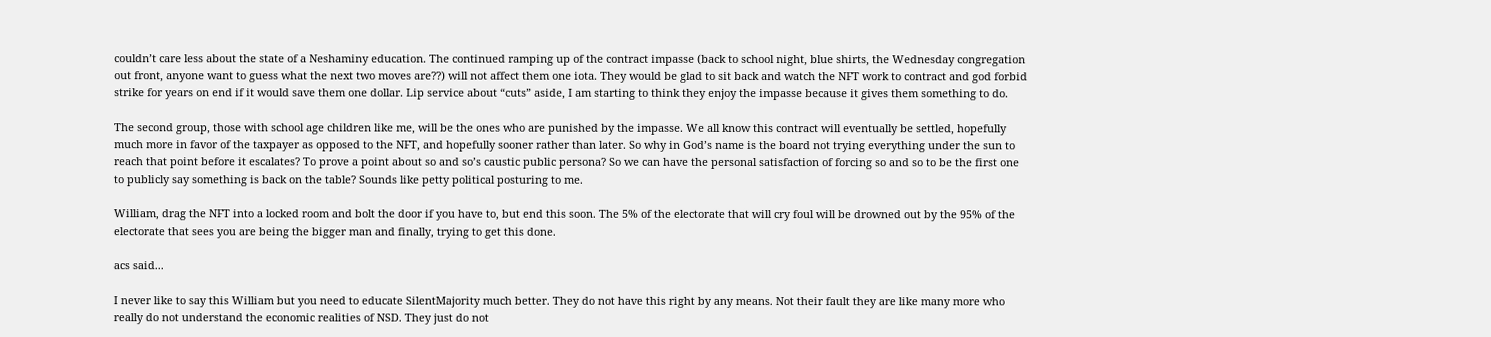couldn’t care less about the state of a Neshaminy education. The continued ramping up of the contract impasse (back to school night, blue shirts, the Wednesday congregation out front, anyone want to guess what the next two moves are??) will not affect them one iota. They would be glad to sit back and watch the NFT work to contract and god forbid strike for years on end if it would save them one dollar. Lip service about “cuts” aside, I am starting to think they enjoy the impasse because it gives them something to do.

The second group, those with school age children like me, will be the ones who are punished by the impasse. We all know this contract will eventually be settled, hopefully much more in favor of the taxpayer as opposed to the NFT, and hopefully sooner rather than later. So why in God’s name is the board not trying everything under the sun to reach that point before it escalates? To prove a point about so and so’s caustic public persona? So we can have the personal satisfaction of forcing so and so to be the first one to publicly say something is back on the table? Sounds like petty political posturing to me.

William, drag the NFT into a locked room and bolt the door if you have to, but end this soon. The 5% of the electorate that will cry foul will be drowned out by the 95% of the electorate that sees you are being the bigger man and finally, trying to get this done.

acs said...

I never like to say this William but you need to educate SilentMajority much better. They do not have this right by any means. Not their fault they are like many more who really do not understand the economic realities of NSD. They just do not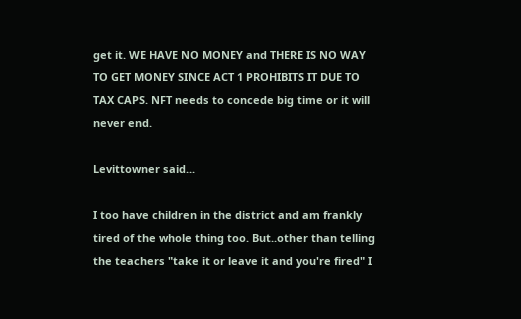get it. WE HAVE NO MONEY and THERE IS NO WAY TO GET MONEY SINCE ACT 1 PROHIBITS IT DUE TO TAX CAPS. NFT needs to concede big time or it will never end.

Levittowner said...

I too have children in the district and am frankly tired of the whole thing too. But..other than telling the teachers "take it or leave it and you're fired" I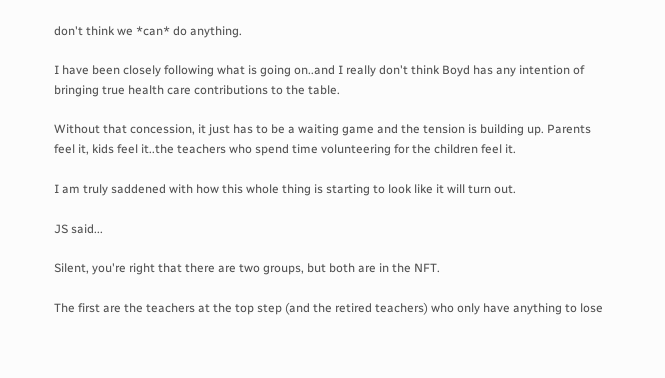don't think we *can* do anything.

I have been closely following what is going on..and I really don't think Boyd has any intention of bringing true health care contributions to the table.

Without that concession, it just has to be a waiting game and the tension is building up. Parents feel it, kids feel it..the teachers who spend time volunteering for the children feel it.

I am truly saddened with how this whole thing is starting to look like it will turn out.

JS said...

Silent, you're right that there are two groups, but both are in the NFT.

The first are the teachers at the top step (and the retired teachers) who only have anything to lose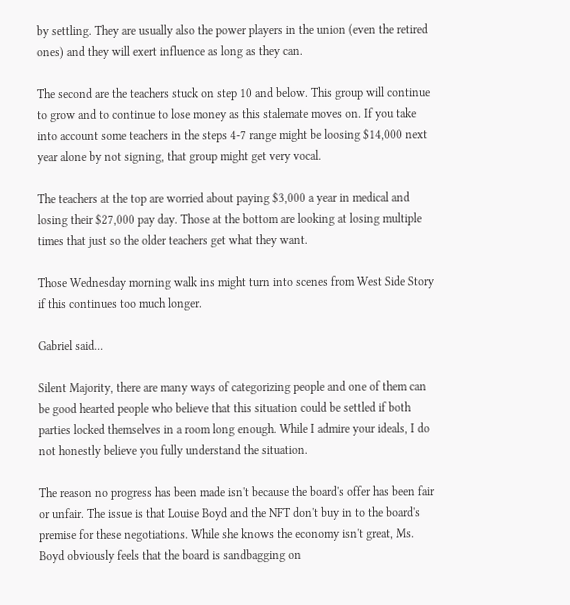by settling. They are usually also the power players in the union (even the retired ones) and they will exert influence as long as they can.

The second are the teachers stuck on step 10 and below. This group will continue to grow and to continue to lose money as this stalemate moves on. If you take into account some teachers in the steps 4-7 range might be loosing $14,000 next year alone by not signing, that group might get very vocal.

The teachers at the top are worried about paying $3,000 a year in medical and losing their $27,000 pay day. Those at the bottom are looking at losing multiple times that just so the older teachers get what they want.

Those Wednesday morning walk ins might turn into scenes from West Side Story if this continues too much longer.

Gabriel said...

Silent Majority, there are many ways of categorizing people and one of them can be good hearted people who believe that this situation could be settled if both parties locked themselves in a room long enough. While I admire your ideals, I do not honestly believe you fully understand the situation.

The reason no progress has been made isn't because the board's offer has been fair or unfair. The issue is that Louise Boyd and the NFT don't buy in to the board's premise for these negotiations. While she knows the economy isn't great, Ms. Boyd obviously feels that the board is sandbagging on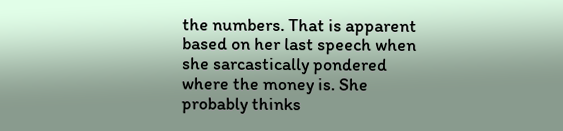the numbers. That is apparent based on her last speech when she sarcastically pondered where the money is. She probably thinks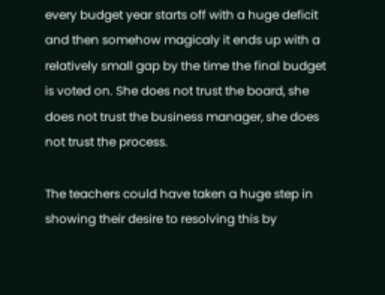every budget year starts off with a huge deficit and then somehow magicaly it ends up with a relatively small gap by the time the final budget is voted on. She does not trust the board, she does not trust the business manager, she does not trust the process.

The teachers could have taken a huge step in showing their desire to resolving this by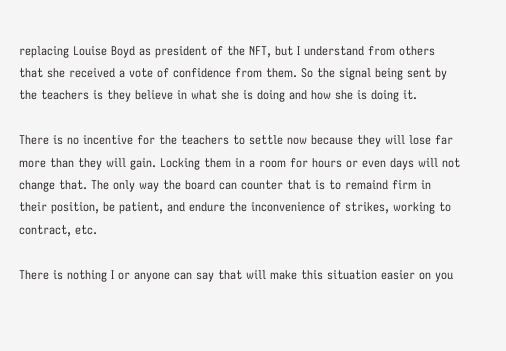replacing Louise Boyd as president of the NFT, but I understand from others that she received a vote of confidence from them. So the signal being sent by the teachers is they believe in what she is doing and how she is doing it.

There is no incentive for the teachers to settle now because they will lose far more than they will gain. Locking them in a room for hours or even days will not change that. The only way the board can counter that is to remaind firm in their position, be patient, and endure the inconvenience of strikes, working to contract, etc.

There is nothing I or anyone can say that will make this situation easier on you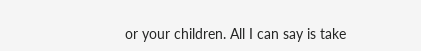or your children. All I can say is take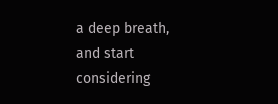a deep breath, and start considering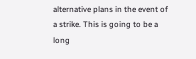alternative plans in the event of a strike. This is going to be a long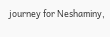journey for Neshaminy,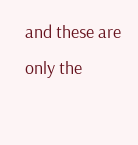and these are only the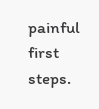painful first steps.